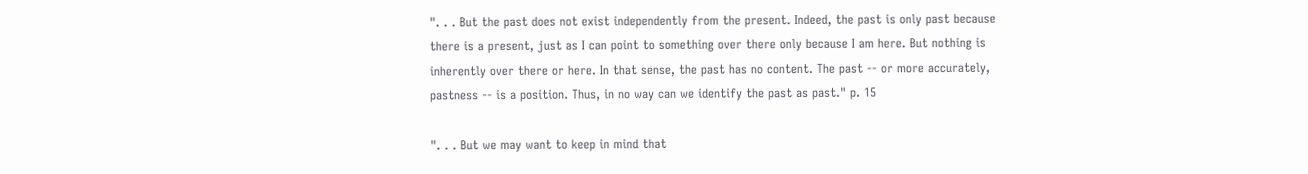". . . But the past does not exist independently from the present. Indeed, the past is only past because there is a present, just as I can point to something over there only because I am here. But nothing is inherently over there or here. In that sense, the past has no content. The past -- or more accurately, pastness -- is a position. Thus, in no way can we identify the past as past." p. 15

". . . But we may want to keep in mind that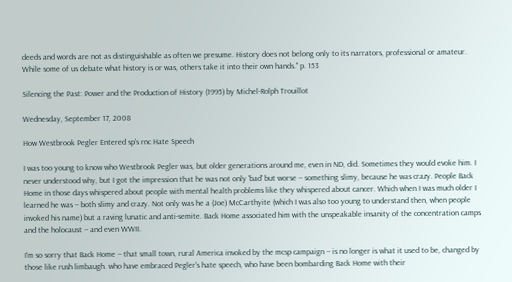deeds and words are not as distinguishable as often we presume. History does not belong only to its narrators, professional or amateur. While some of us debate what history is or was, others take it into their own hands." p. 153

Silencing the Past: Power and the Production of History (1995) by Michel-Rolph Trouillot

Wednesday, September 17, 2008

How Westbrook Pegler Entered sp's rnc Hate Speech

I was too young to know who Westbrook Pegler was, but older generations around me, even in ND, did. Sometimes they would evoke him. I never understood why, but I got the impression that he was not only 'bad' but worse -- something slimy, because he was crazy. People Back Home in those days whispered about people with mental health problems like they whispered about cancer. Which when I was much older I learned he was -- both slimy and crazy. Not only was he a (Joe) McCarthyite (which I was also too young to understand then, when people invoked his name) but a raving lunatic and anti-semite. Back Home associated him with the unspeakable insanity of the concentration camps and the holocaust -- and even WWII.

I'm so sorry that Back Home -- that small town, rural America invoked by the mcsp campaign -- is no longer is what it used to be, changed by those like rush limbaugh. who have embraced Pegler's hate speech, who have been bombarding Back Home with their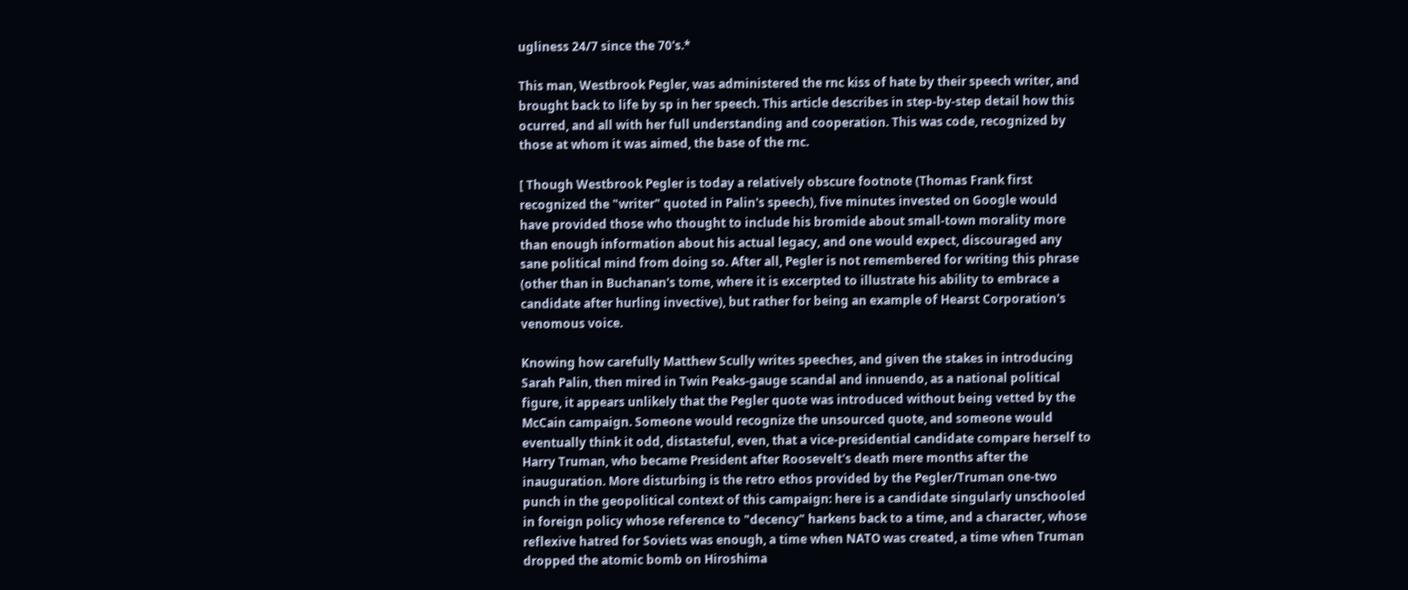ugliness 24/7 since the 70's.*

This man, Westbrook Pegler, was administered the rnc kiss of hate by their speech writer, and brought back to life by sp in her speech. This article describes in step-by-step detail how this ocurred, and all with her full understanding and cooperation. This was code, recognized by those at whom it was aimed, the base of the rnc.

[ Though Westbrook Pegler is today a relatively obscure footnote (Thomas Frank first recognized the "writer" quoted in Palin's speech), five minutes invested on Google would have provided those who thought to include his bromide about small-town morality more than enough information about his actual legacy, and one would expect, discouraged any sane political mind from doing so. After all, Pegler is not remembered for writing this phrase (other than in Buchanan's tome, where it is excerpted to illustrate his ability to embrace a candidate after hurling invective), but rather for being an example of Hearst Corporation's venomous voice.

Knowing how carefully Matthew Scully writes speeches, and given the stakes in introducing Sarah Palin, then mired in Twin Peaks-gauge scandal and innuendo, as a national political figure, it appears unlikely that the Pegler quote was introduced without being vetted by the McCain campaign. Someone would recognize the unsourced quote, and someone would eventually think it odd, distasteful, even, that a vice-presidential candidate compare herself to Harry Truman, who became President after Roosevelt's death mere months after the inauguration. More disturbing is the retro ethos provided by the Pegler/Truman one-two punch in the geopolitical context of this campaign: here is a candidate singularly unschooled in foreign policy whose reference to "decency" harkens back to a time, and a character, whose reflexive hatred for Soviets was enough, a time when NATO was created, a time when Truman dropped the atomic bomb on Hiroshima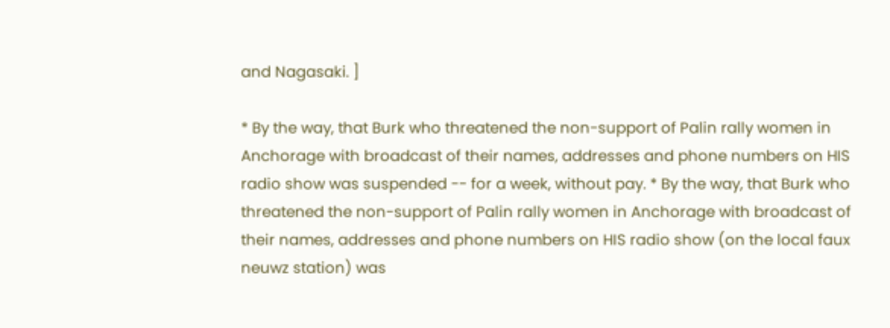and Nagasaki. ]

* By the way, that Burk who threatened the non-support of Palin rally women in Anchorage with broadcast of their names, addresses and phone numbers on HIS radio show was suspended -- for a week, without pay. * By the way, that Burk who threatened the non-support of Palin rally women in Anchorage with broadcast of their names, addresses and phone numbers on HIS radio show (on the local faux neuwz station) was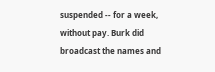suspended -- for a week, without pay. Burk did broadcast the names and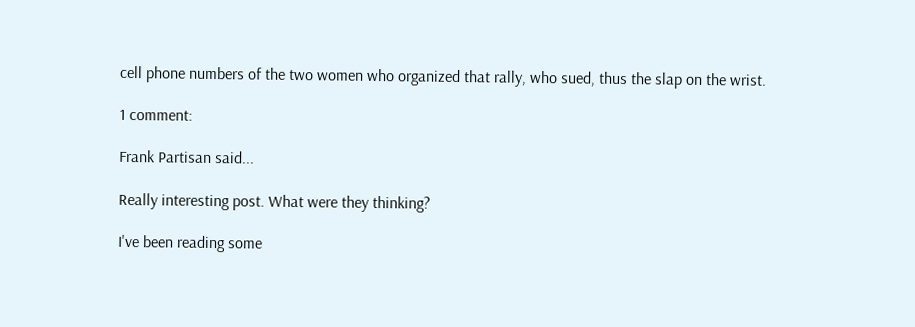cell phone numbers of the two women who organized that rally, who sued, thus the slap on the wrist.

1 comment:

Frank Partisan said...

Really interesting post. What were they thinking?

I've been reading some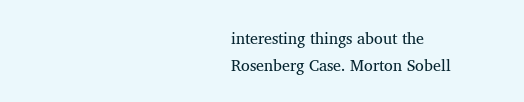interesting things about the Rosenberg Case. Morton Sobell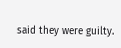said they were guilty.